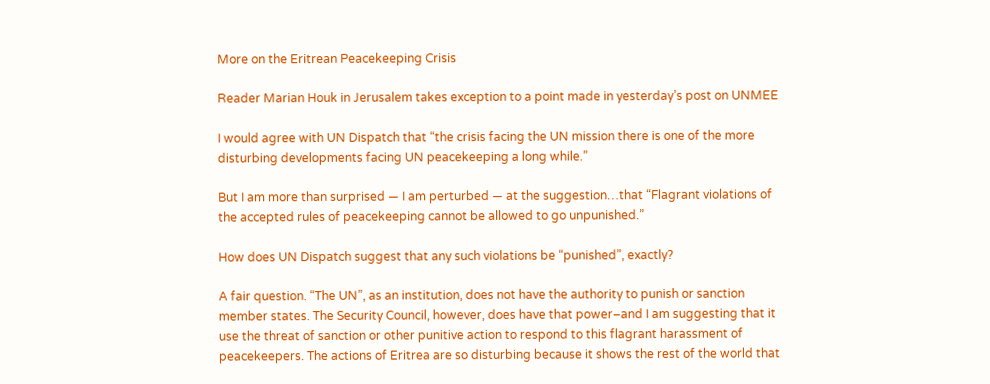More on the Eritrean Peacekeeping Crisis

Reader Marian Houk in Jerusalem takes exception to a point made in yesterday’s post on UNMEE

I would agree with UN Dispatch that “the crisis facing the UN mission there is one of the more disturbing developments facing UN peacekeeping a long while.”

But I am more than surprised — I am perturbed — at the suggestion…that “Flagrant violations of the accepted rules of peacekeeping cannot be allowed to go unpunished.”

How does UN Dispatch suggest that any such violations be “punished”, exactly?

A fair question. “The UN”, as an institution, does not have the authority to punish or sanction member states. The Security Council, however, does have that power–and I am suggesting that it use the threat of sanction or other punitive action to respond to this flagrant harassment of peacekeepers. The actions of Eritrea are so disturbing because it shows the rest of the world that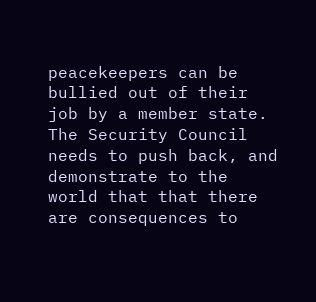peacekeepers can be bullied out of their job by a member state. The Security Council needs to push back, and demonstrate to the world that that there are consequences to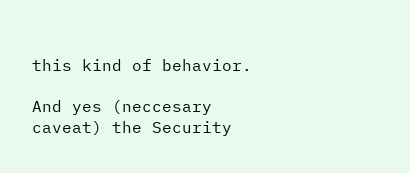this kind of behavior.

And yes (neccesary caveat) the Security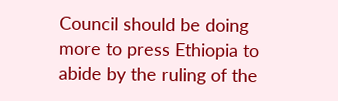Council should be doing more to press Ethiopia to abide by the ruling of the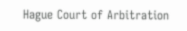Hague Court of Arbitration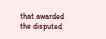that awarded the disputed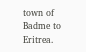town of Badme to Eritrea.